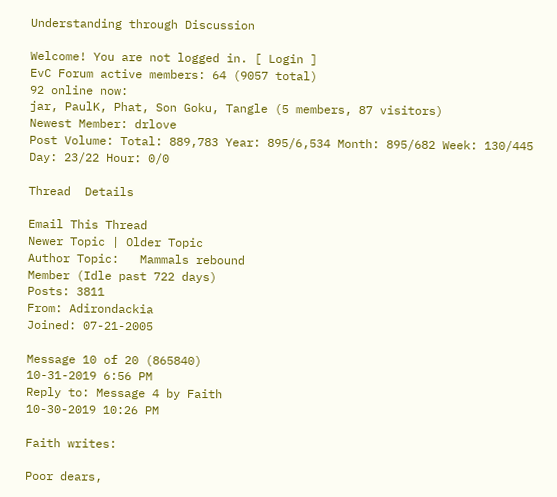Understanding through Discussion

Welcome! You are not logged in. [ Login ]
EvC Forum active members: 64 (9057 total)
92 online now:
jar, PaulK, Phat, Son Goku, Tangle (5 members, 87 visitors)
Newest Member: drlove
Post Volume: Total: 889,783 Year: 895/6,534 Month: 895/682 Week: 130/445 Day: 23/22 Hour: 0/0

Thread  Details

Email This Thread
Newer Topic | Older Topic
Author Topic:   Mammals rebound
Member (Idle past 722 days)
Posts: 3811
From: Adirondackia
Joined: 07-21-2005

Message 10 of 20 (865840)
10-31-2019 6:56 PM
Reply to: Message 4 by Faith
10-30-2019 10:26 PM

Faith writes:

Poor dears,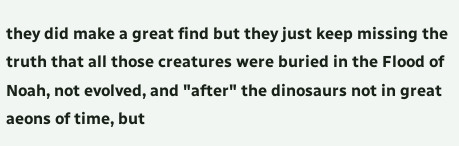they did make a great find but they just keep missing the truth that all those creatures were buried in the Flood of Noah, not evolved, and "after" the dinosaurs not in great aeons of time, but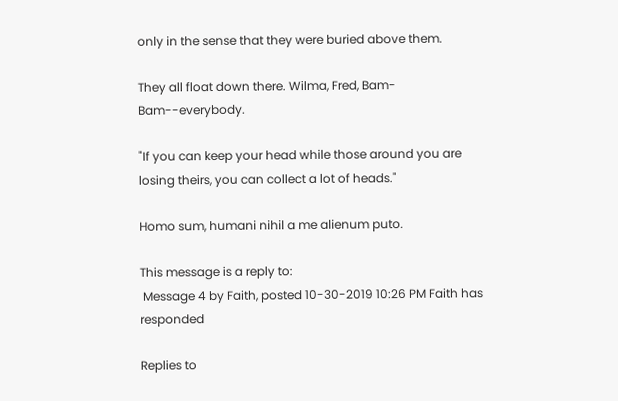only in the sense that they were buried above them.

They all float down there. Wilma, Fred, Bam-Bam--everybody.

"If you can keep your head while those around you are losing theirs, you can collect a lot of heads."

Homo sum, humani nihil a me alienum puto.

This message is a reply to:
 Message 4 by Faith, posted 10-30-2019 10:26 PM Faith has responded

Replies to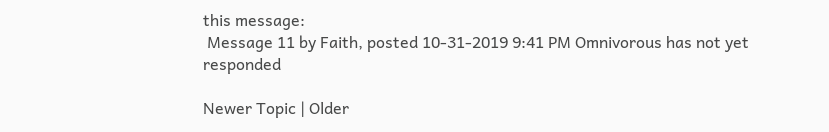this message:
 Message 11 by Faith, posted 10-31-2019 9:41 PM Omnivorous has not yet responded

Newer Topic | Older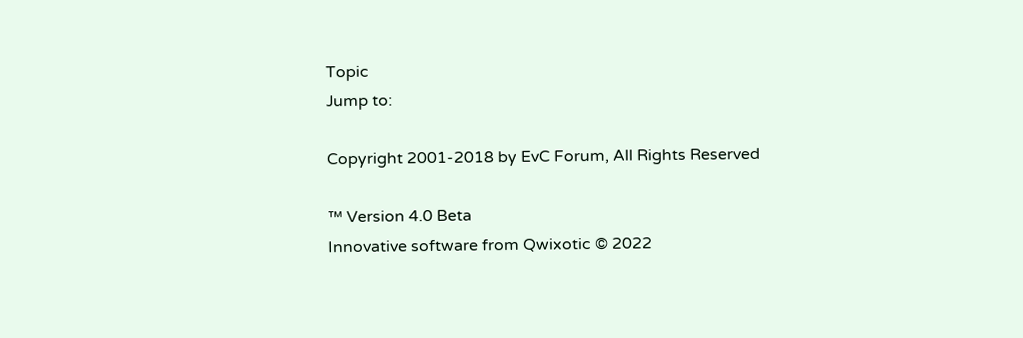Topic
Jump to:

Copyright 2001-2018 by EvC Forum, All Rights Reserved

™ Version 4.0 Beta
Innovative software from Qwixotic © 2022